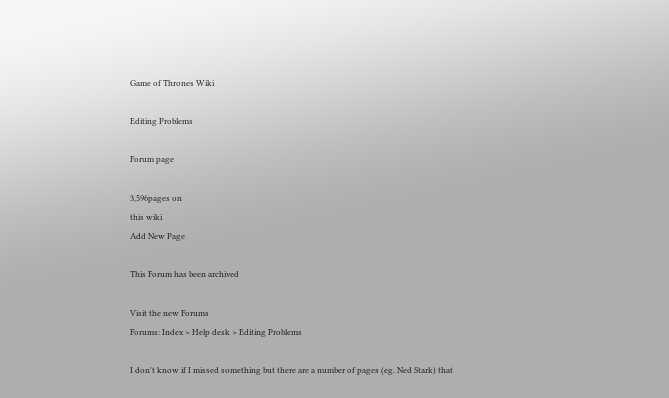Game of Thrones Wiki

Editing Problems

Forum page

3,596pages on
this wiki
Add New Page

This Forum has been archived

Visit the new Forums
Forums: Index > Help desk > Editing Problems

I don't know if I missed something but there are a number of pages (eg. Ned Stark) that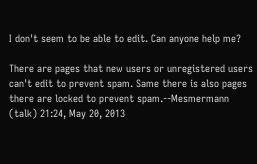I don't seem to be able to edit. Can anyone help me?

There are pages that new users or unregistered users can't edit to prevent spam. Same there is also pages there are locked to prevent spam.--Mesmermann (talk) 21:24, May 20, 2013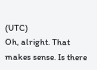(UTC)
Oh, alright. That makes sense. Is there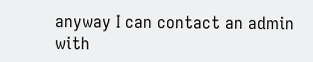anyway I can contact an admin with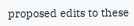proposed edits to these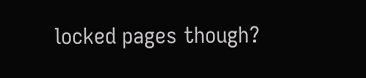locked pages though?